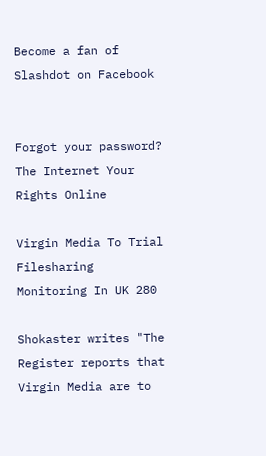Become a fan of Slashdot on Facebook


Forgot your password?
The Internet Your Rights Online

Virgin Media To Trial Filesharing Monitoring In UK 280

Shokaster writes "The Register reports that Virgin Media are to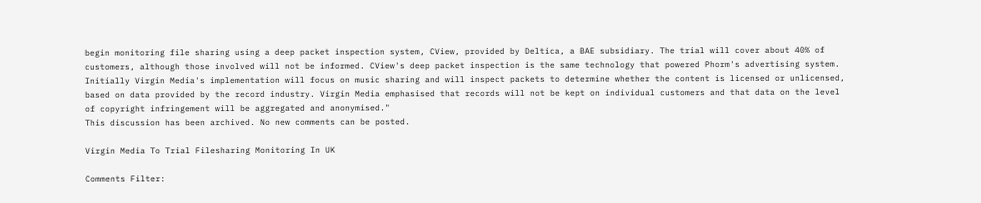begin monitoring file sharing using a deep packet inspection system, CView, provided by Deltica, a BAE subsidiary. The trial will cover about 40% of customers, although those involved will not be informed. CView's deep packet inspection is the same technology that powered Phorm's advertising system. Initially Virgin Media's implementation will focus on music sharing and will inspect packets to determine whether the content is licensed or unlicensed, based on data provided by the record industry. Virgin Media emphasised that records will not be kept on individual customers and that data on the level of copyright infringement will be aggregated and anonymised."
This discussion has been archived. No new comments can be posted.

Virgin Media To Trial Filesharing Monitoring In UK

Comments Filter: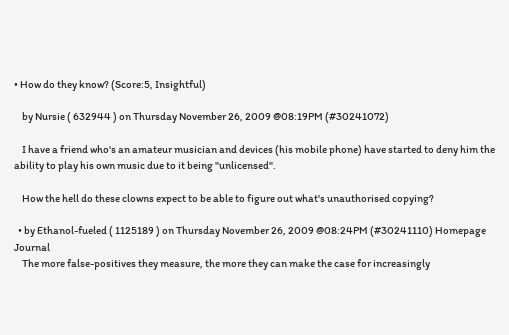• How do they know? (Score:5, Insightful)

    by Nursie ( 632944 ) on Thursday November 26, 2009 @08:19PM (#30241072)

    I have a friend who's an amateur musician and devices (his mobile phone) have started to deny him the ability to play his own music due to it being "unlicensed".

    How the hell do these clowns expect to be able to figure out what's unauthorised copying?

  • by Ethanol-fueled ( 1125189 ) on Thursday November 26, 2009 @08:24PM (#30241110) Homepage Journal
    The more false-positives they measure, the more they can make the case for increasingly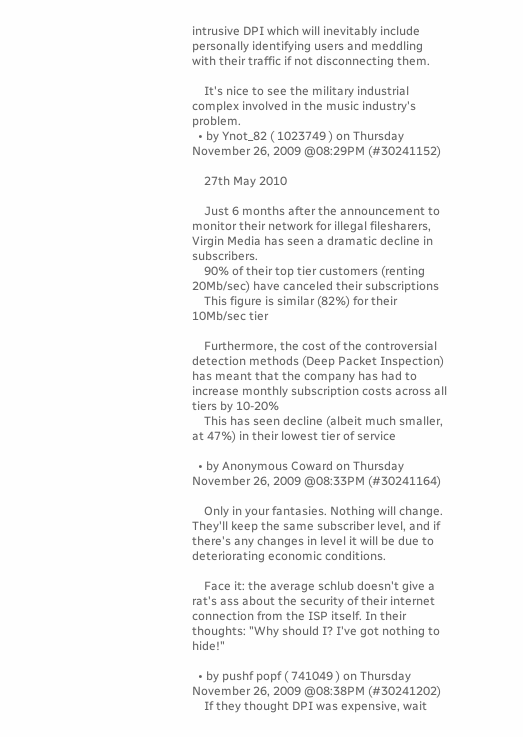intrusive DPI which will inevitably include personally identifying users and meddling with their traffic if not disconnecting them.

    It's nice to see the military industrial complex involved in the music industry's problem.
  • by Ynot_82 ( 1023749 ) on Thursday November 26, 2009 @08:29PM (#30241152)

    27th May 2010

    Just 6 months after the announcement to monitor their network for illegal filesharers, Virgin Media has seen a dramatic decline in subscribers.
    90% of their top tier customers (renting 20Mb/sec) have canceled their subscriptions
    This figure is similar (82%) for their 10Mb/sec tier

    Furthermore, the cost of the controversial detection methods (Deep Packet Inspection) has meant that the company has had to increase monthly subscription costs across all tiers by 10-20%
    This has seen decline (albeit much smaller, at 47%) in their lowest tier of service

  • by Anonymous Coward on Thursday November 26, 2009 @08:33PM (#30241164)

    Only in your fantasies. Nothing will change. They'll keep the same subscriber level, and if there's any changes in level it will be due to deteriorating economic conditions.

    Face it: the average schlub doesn't give a rat's ass about the security of their internet connection from the ISP itself. In their thoughts: "Why should I? I've got nothing to hide!"

  • by pushf popf ( 741049 ) on Thursday November 26, 2009 @08:38PM (#30241202)
    If they thought DPI was expensive, wait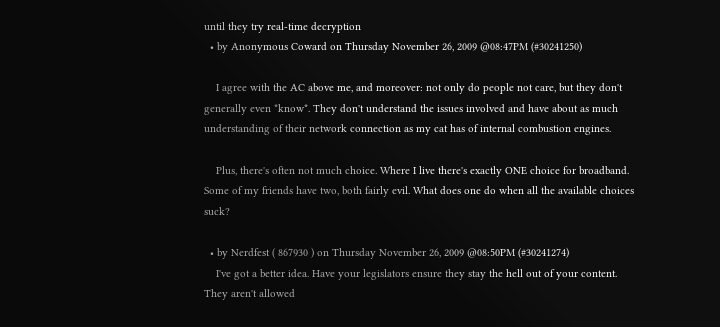until they try real-time decryption
  • by Anonymous Coward on Thursday November 26, 2009 @08:47PM (#30241250)

    I agree with the AC above me, and moreover: not only do people not care, but they don't generally even *know*. They don't understand the issues involved and have about as much understanding of their network connection as my cat has of internal combustion engines.

    Plus, there's often not much choice. Where I live there's exactly ONE choice for broadband. Some of my friends have two, both fairly evil. What does one do when all the available choices suck?

  • by Nerdfest ( 867930 ) on Thursday November 26, 2009 @08:50PM (#30241274)
    I've got a better idea. Have your legislators ensure they stay the hell out of your content. They aren't allowed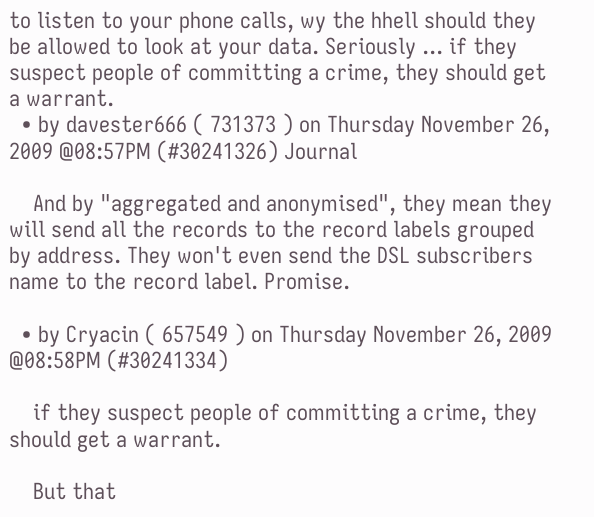to listen to your phone calls, wy the hhell should they be allowed to look at your data. Seriously ... if they suspect people of committing a crime, they should get a warrant.
  • by davester666 ( 731373 ) on Thursday November 26, 2009 @08:57PM (#30241326) Journal

    And by "aggregated and anonymised", they mean they will send all the records to the record labels grouped by address. They won't even send the DSL subscribers name to the record label. Promise.

  • by Cryacin ( 657549 ) on Thursday November 26, 2009 @08:58PM (#30241334)

    if they suspect people of committing a crime, they should get a warrant.

    But that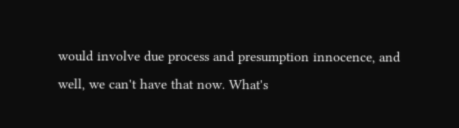would involve due process and presumption innocence, and well, we can't have that now. What's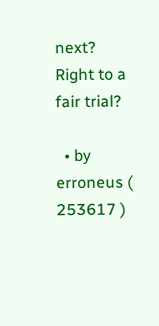next? Right to a fair trial?

  • by erroneus ( 253617 )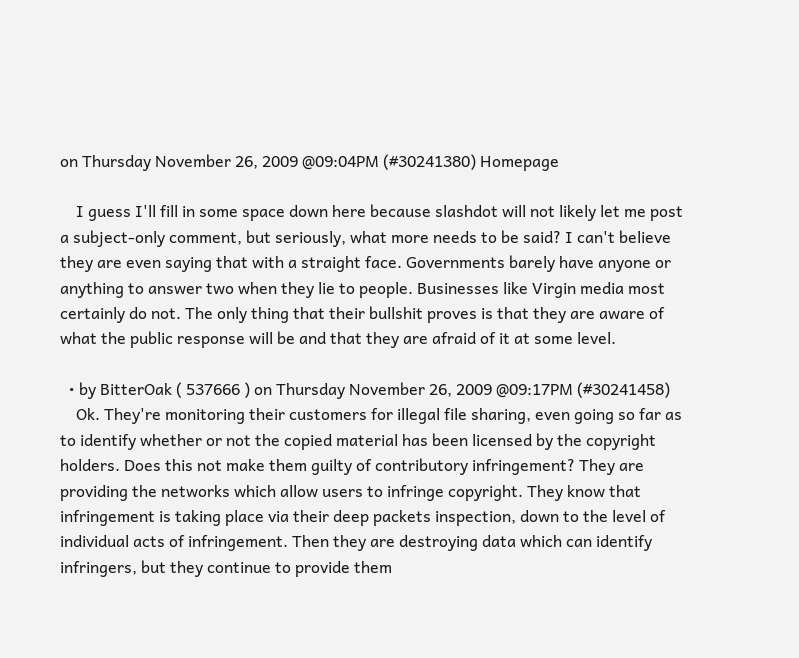on Thursday November 26, 2009 @09:04PM (#30241380) Homepage

    I guess I'll fill in some space down here because slashdot will not likely let me post a subject-only comment, but seriously, what more needs to be said? I can't believe they are even saying that with a straight face. Governments barely have anyone or anything to answer two when they lie to people. Businesses like Virgin media most certainly do not. The only thing that their bullshit proves is that they are aware of what the public response will be and that they are afraid of it at some level.

  • by BitterOak ( 537666 ) on Thursday November 26, 2009 @09:17PM (#30241458)
    Ok. They're monitoring their customers for illegal file sharing, even going so far as to identify whether or not the copied material has been licensed by the copyright holders. Does this not make them guilty of contributory infringement? They are providing the networks which allow users to infringe copyright. They know that infringement is taking place via their deep packets inspection, down to the level of individual acts of infringement. Then they are destroying data which can identify infringers, but they continue to provide them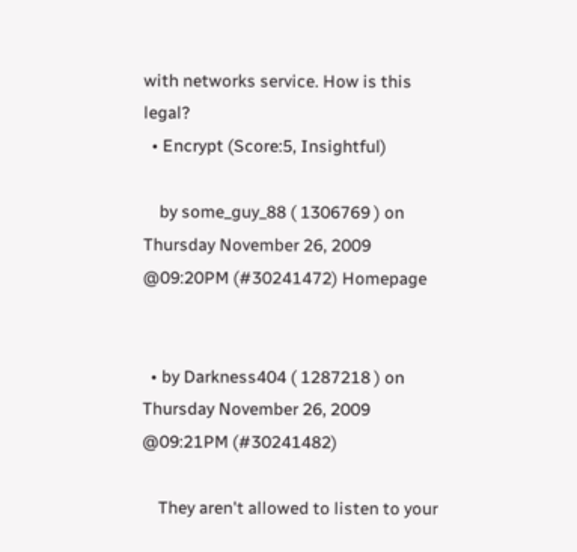with networks service. How is this legal?
  • Encrypt (Score:5, Insightful)

    by some_guy_88 ( 1306769 ) on Thursday November 26, 2009 @09:20PM (#30241472) Homepage


  • by Darkness404 ( 1287218 ) on Thursday November 26, 2009 @09:21PM (#30241482)

    They aren't allowed to listen to your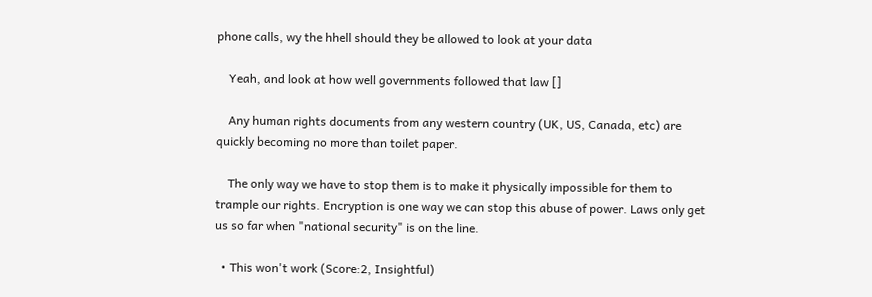phone calls, wy the hhell should they be allowed to look at your data

    Yeah, and look at how well governments followed that law []

    Any human rights documents from any western country (UK, US, Canada, etc) are quickly becoming no more than toilet paper.

    The only way we have to stop them is to make it physically impossible for them to trample our rights. Encryption is one way we can stop this abuse of power. Laws only get us so far when "national security" is on the line.

  • This won't work (Score:2, Insightful)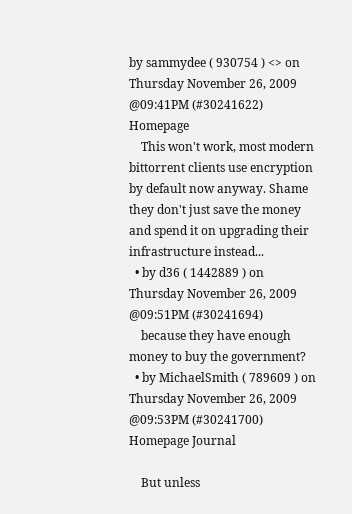by sammydee ( 930754 ) <> on Thursday November 26, 2009 @09:41PM (#30241622) Homepage
    This won't work, most modern bittorrent clients use encryption by default now anyway. Shame they don't just save the money and spend it on upgrading their infrastructure instead...
  • by d36 ( 1442889 ) on Thursday November 26, 2009 @09:51PM (#30241694)
    because they have enough money to buy the government?
  • by MichaelSmith ( 789609 ) on Thursday November 26, 2009 @09:53PM (#30241700) Homepage Journal

    But unless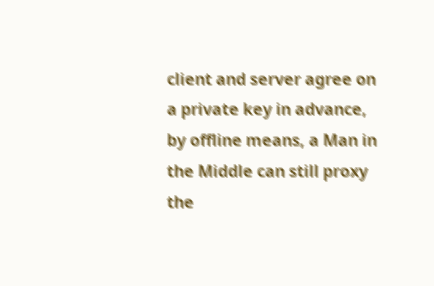client and server agree on a private key in advance, by offline means, a Man in the Middle can still proxy the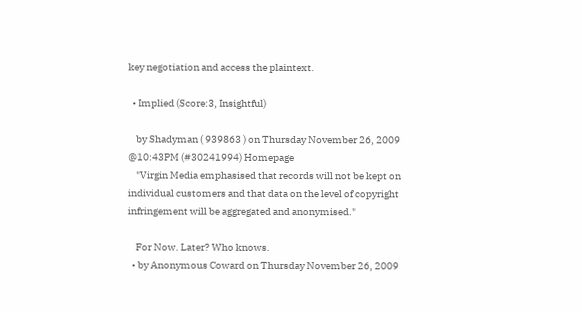key negotiation and access the plaintext.

  • Implied (Score:3, Insightful)

    by Shadyman ( 939863 ) on Thursday November 26, 2009 @10:43PM (#30241994) Homepage
    "Virgin Media emphasised that records will not be kept on individual customers and that data on the level of copyright infringement will be aggregated and anonymised."

    For Now. Later? Who knows.
  • by Anonymous Coward on Thursday November 26, 2009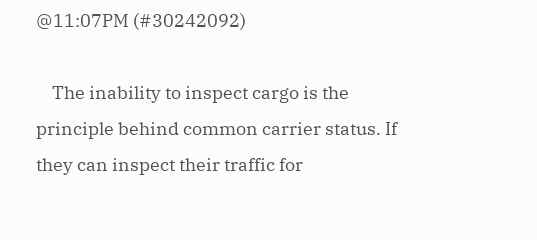@11:07PM (#30242092)

    The inability to inspect cargo is the principle behind common carrier status. If they can inspect their traffic for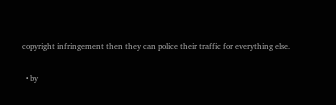copyright infringement then they can police their traffic for everything else.

  • by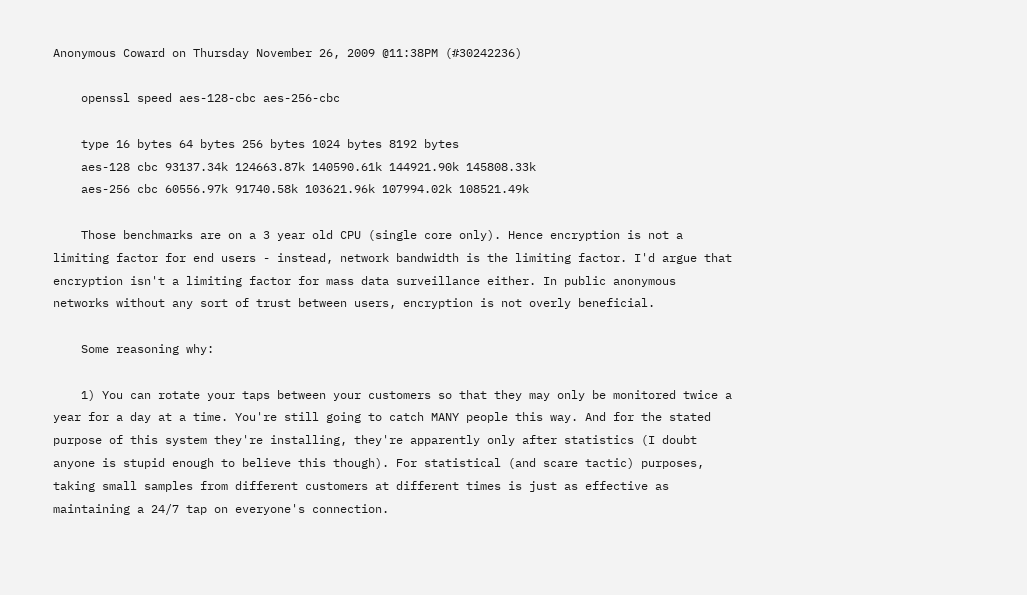Anonymous Coward on Thursday November 26, 2009 @11:38PM (#30242236)

    openssl speed aes-128-cbc aes-256-cbc

    type 16 bytes 64 bytes 256 bytes 1024 bytes 8192 bytes
    aes-128 cbc 93137.34k 124663.87k 140590.61k 144921.90k 145808.33k
    aes-256 cbc 60556.97k 91740.58k 103621.96k 107994.02k 108521.49k

    Those benchmarks are on a 3 year old CPU (single core only). Hence encryption is not a limiting factor for end users - instead, network bandwidth is the limiting factor. I'd argue that encryption isn't a limiting factor for mass data surveillance either. In public anonymous networks without any sort of trust between users, encryption is not overly beneficial.

    Some reasoning why:

    1) You can rotate your taps between your customers so that they may only be monitored twice a year for a day at a time. You're still going to catch MANY people this way. And for the stated purpose of this system they're installing, they're apparently only after statistics (I doubt anyone is stupid enough to believe this though). For statistical (and scare tactic) purposes, taking small samples from different customers at different times is just as effective as maintaining a 24/7 tap on everyone's connection.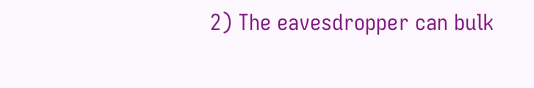2) The eavesdropper can bulk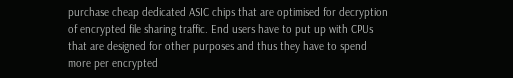purchase cheap dedicated ASIC chips that are optimised for decryption of encrypted file sharing traffic. End users have to put up with CPUs that are designed for other purposes and thus they have to spend more per encrypted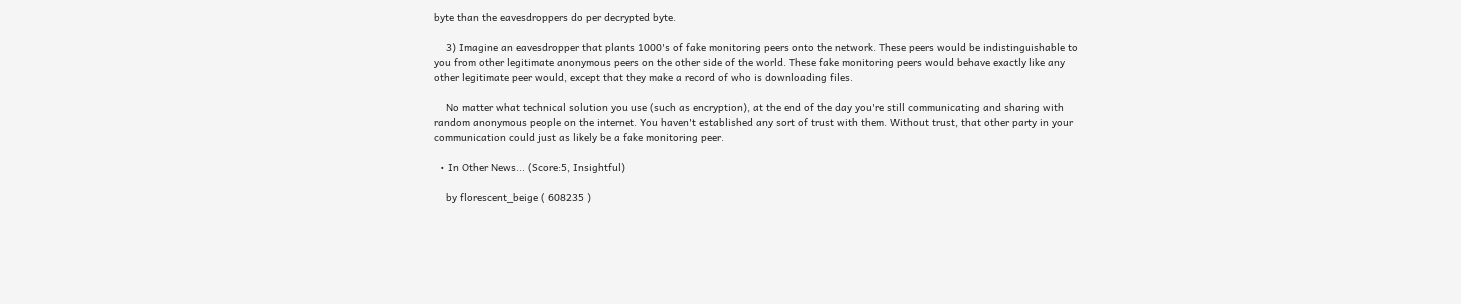byte than the eavesdroppers do per decrypted byte.

    3) Imagine an eavesdropper that plants 1000's of fake monitoring peers onto the network. These peers would be indistinguishable to you from other legitimate anonymous peers on the other side of the world. These fake monitoring peers would behave exactly like any other legitimate peer would, except that they make a record of who is downloading files.

    No matter what technical solution you use (such as encryption), at the end of the day you're still communicating and sharing with random anonymous people on the internet. You haven't established any sort of trust with them. Without trust, that other party in your communication could just as likely be a fake monitoring peer.

  • In Other News... (Score:5, Insightful)

    by florescent_beige ( 608235 )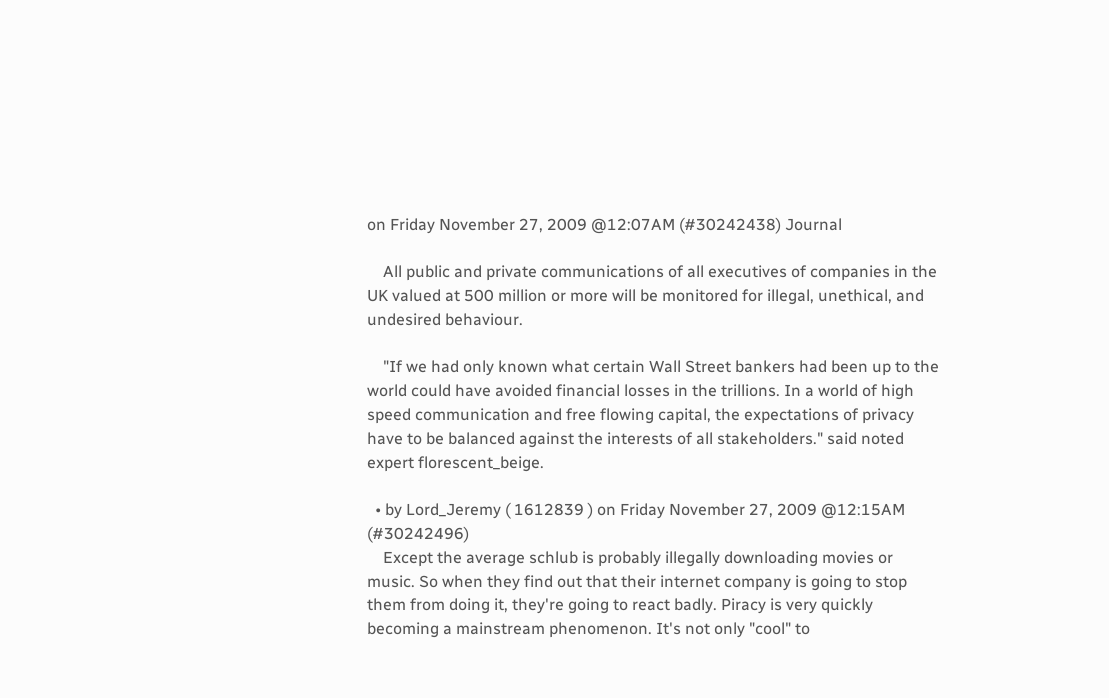on Friday November 27, 2009 @12:07AM (#30242438) Journal

    All public and private communications of all executives of companies in the UK valued at 500 million or more will be monitored for illegal, unethical, and undesired behaviour.

    "If we had only known what certain Wall Street bankers had been up to the world could have avoided financial losses in the trillions. In a world of high speed communication and free flowing capital, the expectations of privacy have to be balanced against the interests of all stakeholders." said noted expert florescent_beige.

  • by Lord_Jeremy ( 1612839 ) on Friday November 27, 2009 @12:15AM (#30242496)
    Except the average schlub is probably illegally downloading movies or music. So when they find out that their internet company is going to stop them from doing it, they're going to react badly. Piracy is very quickly becoming a mainstream phenomenon. It's not only "cool" to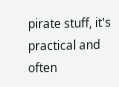pirate stuff, it's practical and often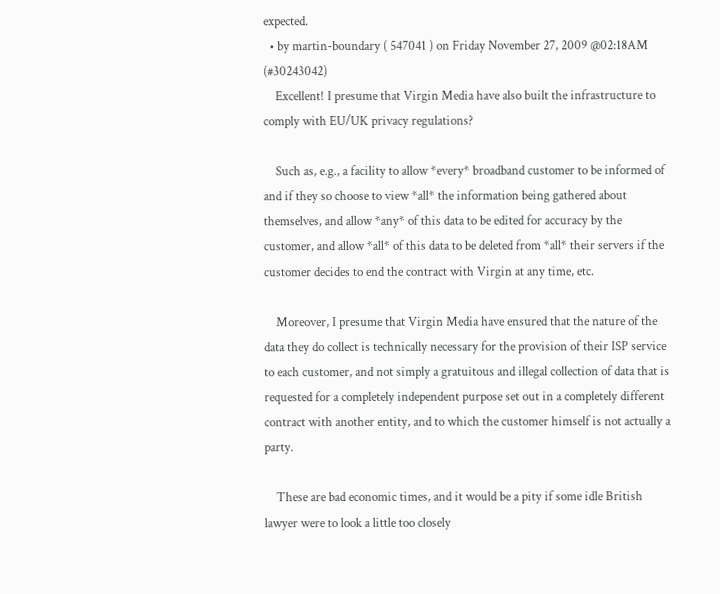expected.
  • by martin-boundary ( 547041 ) on Friday November 27, 2009 @02:18AM (#30243042)
    Excellent! I presume that Virgin Media have also built the infrastructure to comply with EU/UK privacy regulations?

    Such as, e.g., a facility to allow *every* broadband customer to be informed of and if they so choose to view *all* the information being gathered about themselves, and allow *any* of this data to be edited for accuracy by the customer, and allow *all* of this data to be deleted from *all* their servers if the customer decides to end the contract with Virgin at any time, etc.

    Moreover, I presume that Virgin Media have ensured that the nature of the data they do collect is technically necessary for the provision of their ISP service to each customer, and not simply a gratuitous and illegal collection of data that is requested for a completely independent purpose set out in a completely different contract with another entity, and to which the customer himself is not actually a party.

    These are bad economic times, and it would be a pity if some idle British lawyer were to look a little too closely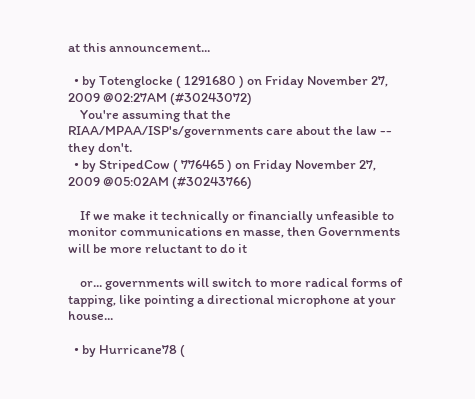at this announcement...

  • by Totenglocke ( 1291680 ) on Friday November 27, 2009 @02:27AM (#30243072)
    You're assuming that the RIAA/MPAA/ISP's/governments care about the law -- they don't.
  • by StripedCow ( 776465 ) on Friday November 27, 2009 @05:02AM (#30243766)

    If we make it technically or financially unfeasible to monitor communications en masse, then Governments will be more reluctant to do it

    or... governments will switch to more radical forms of tapping, like pointing a directional microphone at your house...

  • by Hurricane78 (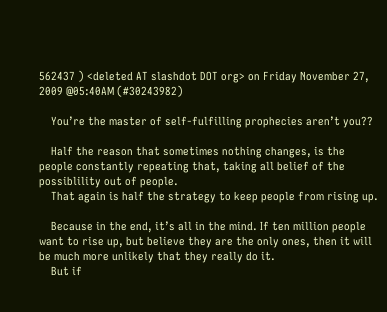562437 ) <deleted AT slashdot DOT org> on Friday November 27, 2009 @05:40AM (#30243982)

    You’re the master of self-fulfilling prophecies aren’t you??

    Half the reason that sometimes nothing changes, is the people constantly repeating that, taking all belief of the possiblility out of people.
    That again is half the strategy to keep people from rising up.

    Because in the end, it’s all in the mind. If ten million people want to rise up, but believe they are the only ones, then it will be much more unlikely that they really do it.
    But if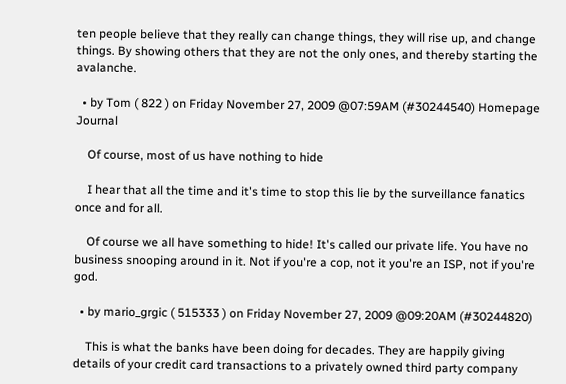ten people believe that they really can change things, they will rise up, and change things. By showing others that they are not the only ones, and thereby starting the avalanche.

  • by Tom ( 822 ) on Friday November 27, 2009 @07:59AM (#30244540) Homepage Journal

    Of course, most of us have nothing to hide

    I hear that all the time and it's time to stop this lie by the surveillance fanatics once and for all.

    Of course we all have something to hide! It's called our private life. You have no business snooping around in it. Not if you're a cop, not it you're an ISP, not if you're god.

  • by mario_grgic ( 515333 ) on Friday November 27, 2009 @09:20AM (#30244820)

    This is what the banks have been doing for decades. They are happily giving details of your credit card transactions to a privately owned third party company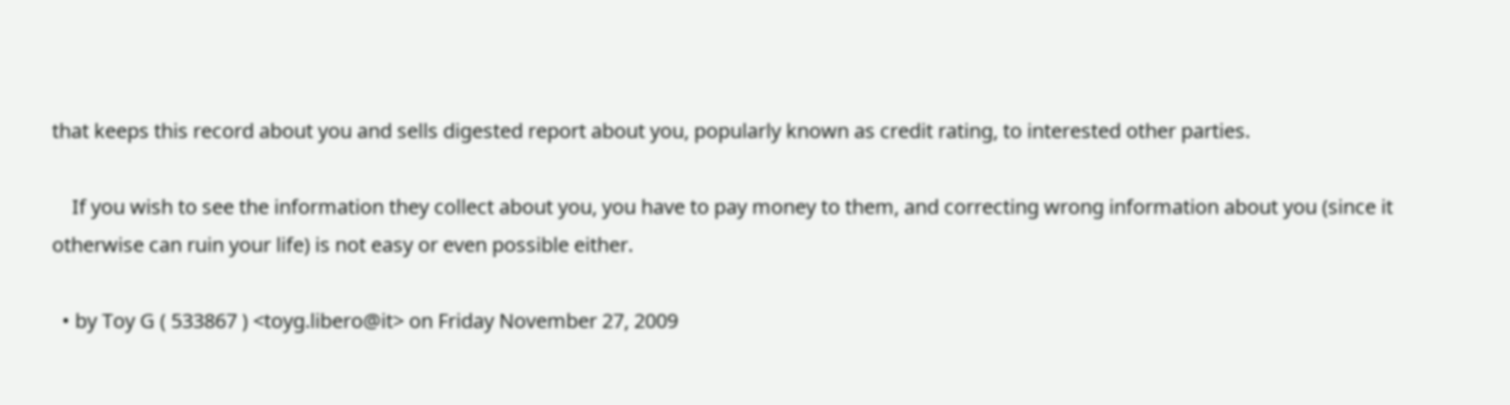that keeps this record about you and sells digested report about you, popularly known as credit rating, to interested other parties.

    If you wish to see the information they collect about you, you have to pay money to them, and correcting wrong information about you (since it otherwise can ruin your life) is not easy or even possible either.

  • by Toy G ( 533867 ) <toyg.libero@it> on Friday November 27, 2009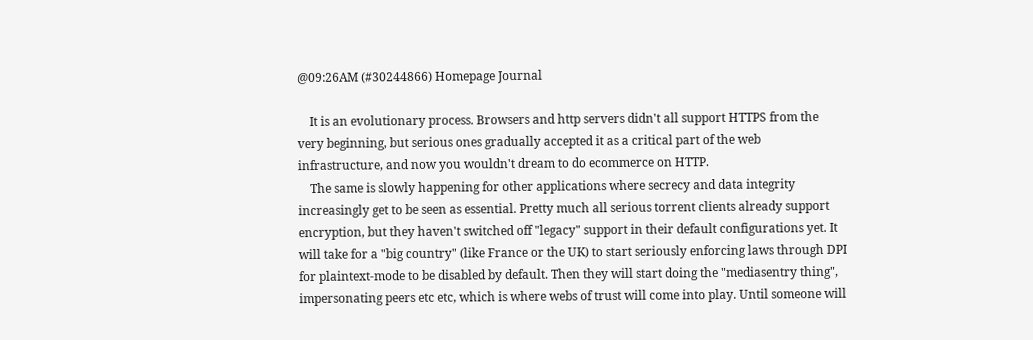@09:26AM (#30244866) Homepage Journal

    It is an evolutionary process. Browsers and http servers didn't all support HTTPS from the very beginning, but serious ones gradually accepted it as a critical part of the web infrastructure, and now you wouldn't dream to do ecommerce on HTTP.
    The same is slowly happening for other applications where secrecy and data integrity increasingly get to be seen as essential. Pretty much all serious torrent clients already support encryption, but they haven't switched off "legacy" support in their default configurations yet. It will take for a "big country" (like France or the UK) to start seriously enforcing laws through DPI for plaintext-mode to be disabled by default. Then they will start doing the "mediasentry thing", impersonating peers etc etc, which is where webs of trust will come into play. Until someone will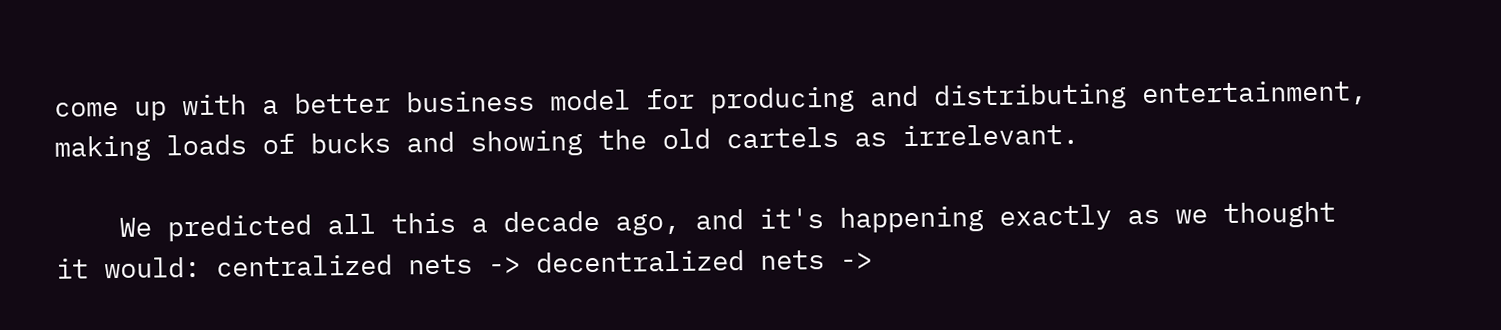come up with a better business model for producing and distributing entertainment, making loads of bucks and showing the old cartels as irrelevant.

    We predicted all this a decade ago, and it's happening exactly as we thought it would: centralized nets -> decentralized nets ->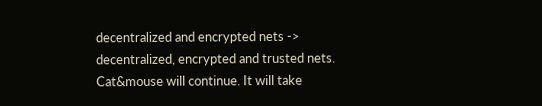decentralized and encrypted nets -> decentralized, encrypted and trusted nets. Cat&mouse will continue. It will take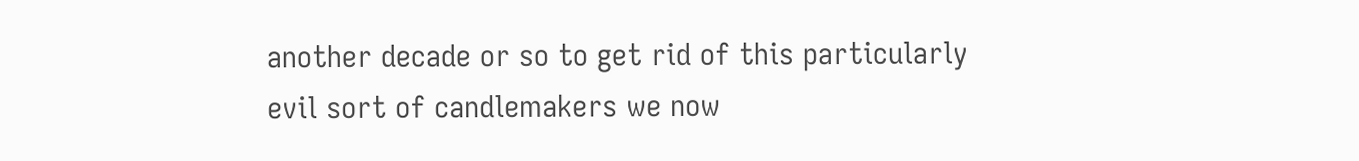another decade or so to get rid of this particularly evil sort of candlemakers we now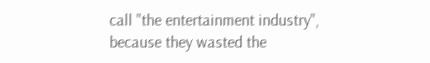call "the entertainment industry", because they wasted the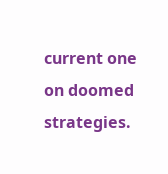current one on doomed strategies.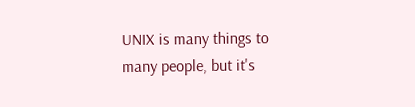UNIX is many things to many people, but it's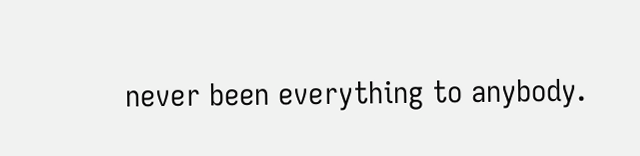never been everything to anybody.